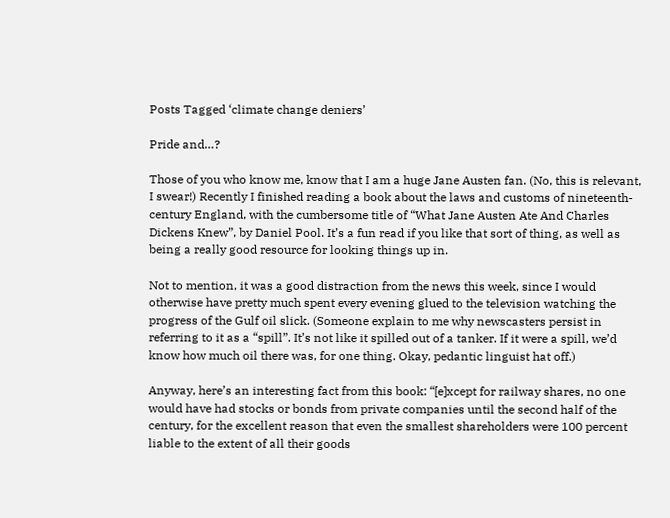Posts Tagged ‘climate change deniers’

Pride and…?

Those of you who know me, know that I am a huge Jane Austen fan. (No, this is relevant, I swear!) Recently I finished reading a book about the laws and customs of nineteenth-century England, with the cumbersome title of “What Jane Austen Ate And Charles Dickens Knew”, by Daniel Pool. It’s a fun read if you like that sort of thing, as well as being a really good resource for looking things up in.

Not to mention, it was a good distraction from the news this week, since I would otherwise have pretty much spent every evening glued to the television watching the progress of the Gulf oil slick. (Someone explain to me why newscasters persist in referring to it as a “spill”. It’s not like it spilled out of a tanker. If it were a spill, we’d know how much oil there was, for one thing. Okay, pedantic linguist hat off.)

Anyway, here’s an interesting fact from this book: “[e]xcept for railway shares, no one would have had stocks or bonds from private companies until the second half of the century, for the excellent reason that even the smallest shareholders were 100 percent liable to the extent of all their goods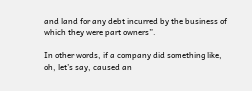and land for any debt incurred by the business of which they were part owners”.

In other words, if a company did something like, oh, let’s say, caused an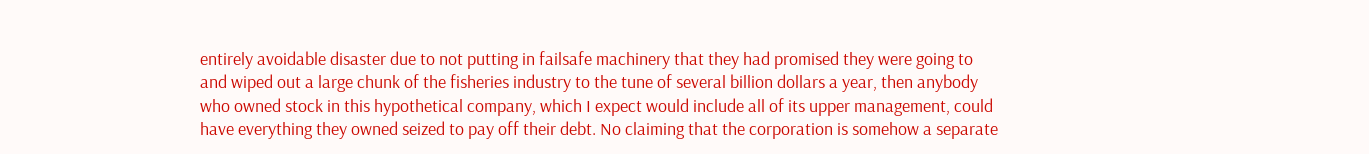entirely avoidable disaster due to not putting in failsafe machinery that they had promised they were going to and wiped out a large chunk of the fisheries industry to the tune of several billion dollars a year, then anybody who owned stock in this hypothetical company, which I expect would include all of its upper management, could have everything they owned seized to pay off their debt. No claiming that the corporation is somehow a separate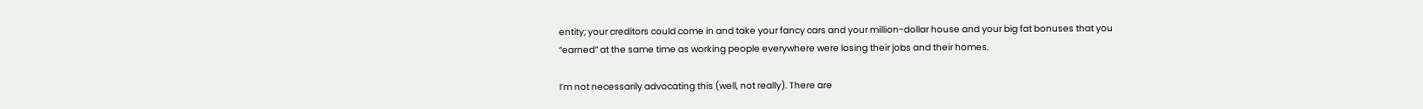entity; your creditors could come in and take your fancy cars and your million-dollar house and your big fat bonuses that you “earned” at the same time as working people everywhere were losing their jobs and their homes.

I’m not necessarily advocating this (well, not really). There are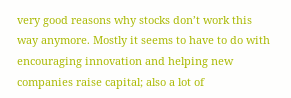very good reasons why stocks don’t work this way anymore. Mostly it seems to have to do with encouraging innovation and helping new companies raise capital; also a lot of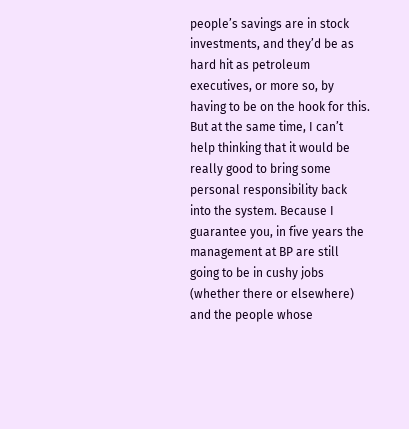people’s savings are in stock investments, and they’d be as hard hit as petroleum executives, or more so, by having to be on the hook for this. But at the same time, I can’t help thinking that it would be really good to bring some personal responsibility back into the system. Because I guarantee you, in five years the management at BP are still going to be in cushy jobs (whether there or elsewhere) and the people whose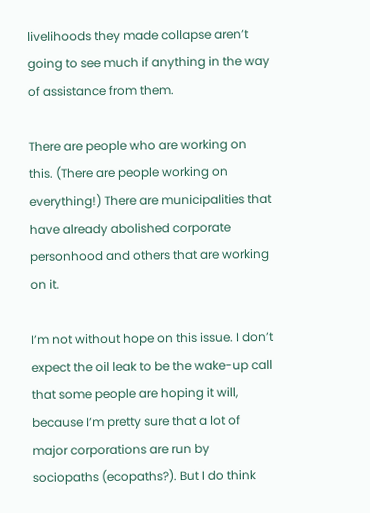livelihoods they made collapse aren’t going to see much if anything in the way of assistance from them.

There are people who are working on this. (There are people working on everything!) There are municipalities that have already abolished corporate personhood and others that are working on it.

I’m not without hope on this issue. I don’t expect the oil leak to be the wake-up call that some people are hoping it will, because I’m pretty sure that a lot of major corporations are run by sociopaths (ecopaths?). But I do think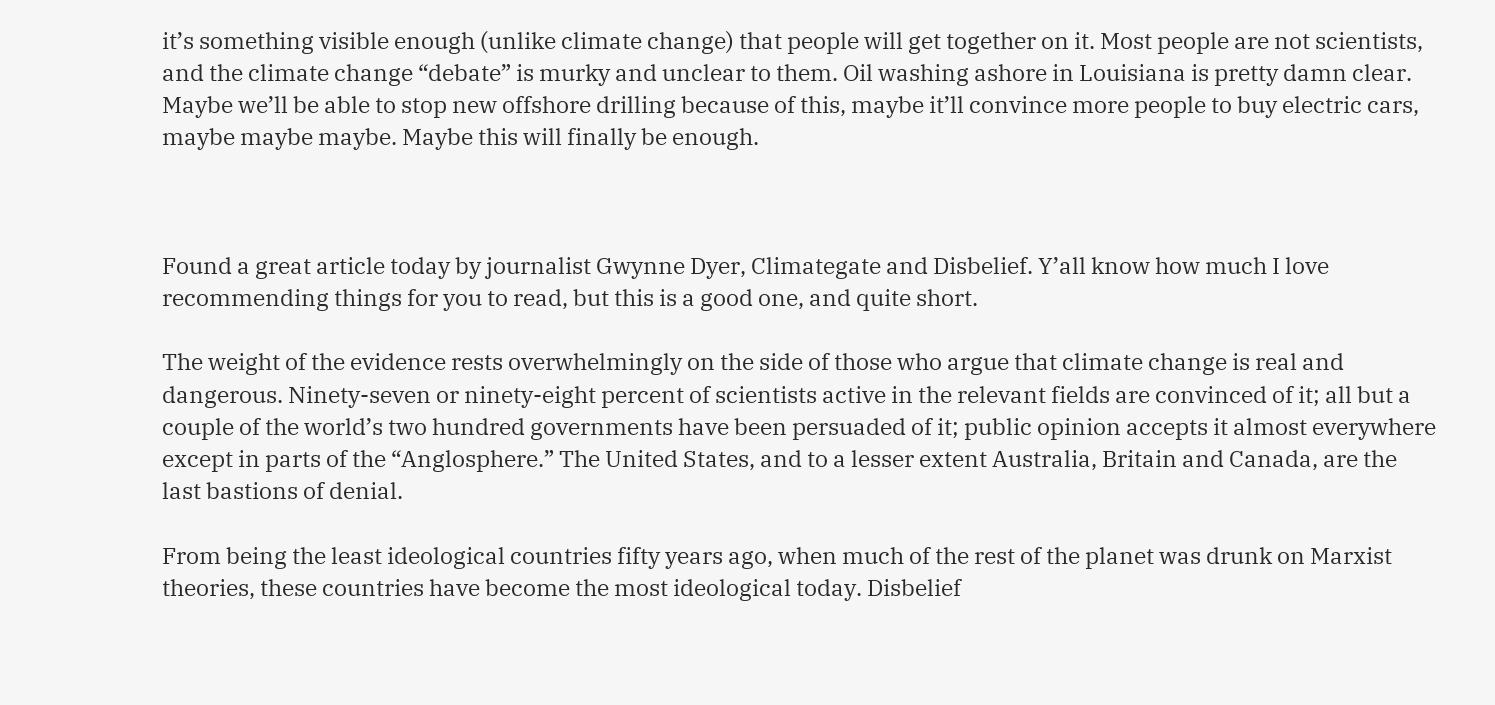it’s something visible enough (unlike climate change) that people will get together on it. Most people are not scientists, and the climate change “debate” is murky and unclear to them. Oil washing ashore in Louisiana is pretty damn clear. Maybe we’ll be able to stop new offshore drilling because of this, maybe it’ll convince more people to buy electric cars, maybe maybe maybe. Maybe this will finally be enough.



Found a great article today by journalist Gwynne Dyer, Climategate and Disbelief. Y’all know how much I love recommending things for you to read, but this is a good one, and quite short.

The weight of the evidence rests overwhelmingly on the side of those who argue that climate change is real and dangerous. Ninety-seven or ninety-eight percent of scientists active in the relevant fields are convinced of it; all but a couple of the world’s two hundred governments have been persuaded of it; public opinion accepts it almost everywhere except in parts of the “Anglosphere.” The United States, and to a lesser extent Australia, Britain and Canada, are the last bastions of denial.

From being the least ideological countries fifty years ago, when much of the rest of the planet was drunk on Marxist theories, these countries have become the most ideological today. Disbelief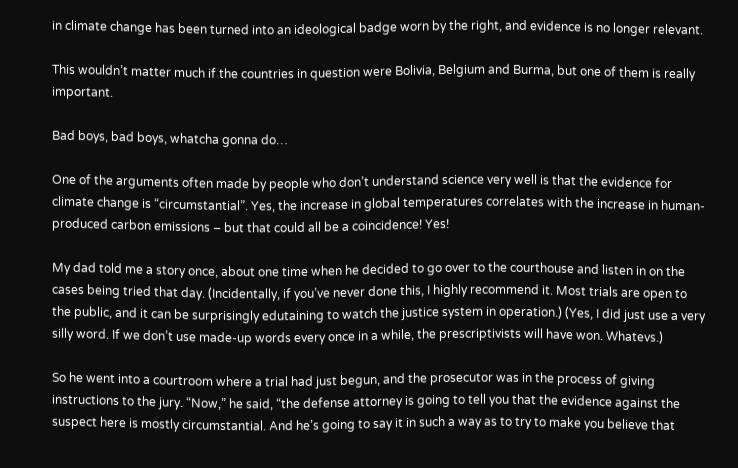in climate change has been turned into an ideological badge worn by the right, and evidence is no longer relevant.

This wouldn’t matter much if the countries in question were Bolivia, Belgium and Burma, but one of them is really important.

Bad boys, bad boys, whatcha gonna do…

One of the arguments often made by people who don’t understand science very well is that the evidence for climate change is “circumstantial”. Yes, the increase in global temperatures correlates with the increase in human-produced carbon emissions – but that could all be a coincidence! Yes!

My dad told me a story once, about one time when he decided to go over to the courthouse and listen in on the cases being tried that day. (Incidentally, if you’ve never done this, I highly recommend it. Most trials are open to the public, and it can be surprisingly edutaining to watch the justice system in operation.) (Yes, I did just use a very silly word. If we don’t use made-up words every once in a while, the prescriptivists will have won. Whatevs.)

So he went into a courtroom where a trial had just begun, and the prosecutor was in the process of giving instructions to the jury. “Now,” he said, “the defense attorney is going to tell you that the evidence against the suspect here is mostly circumstantial. And he’s going to say it in such a way as to try to make you believe that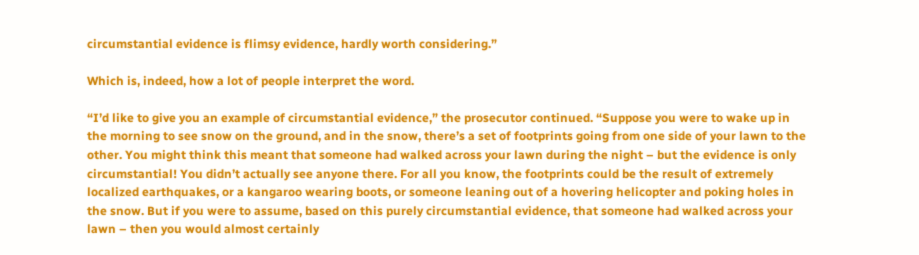circumstantial evidence is flimsy evidence, hardly worth considering.”

Which is, indeed, how a lot of people interpret the word.

“I’d like to give you an example of circumstantial evidence,” the prosecutor continued. “Suppose you were to wake up in the morning to see snow on the ground, and in the snow, there’s a set of footprints going from one side of your lawn to the other. You might think this meant that someone had walked across your lawn during the night – but the evidence is only circumstantial! You didn’t actually see anyone there. For all you know, the footprints could be the result of extremely localized earthquakes, or a kangaroo wearing boots, or someone leaning out of a hovering helicopter and poking holes in the snow. But if you were to assume, based on this purely circumstantial evidence, that someone had walked across your lawn – then you would almost certainly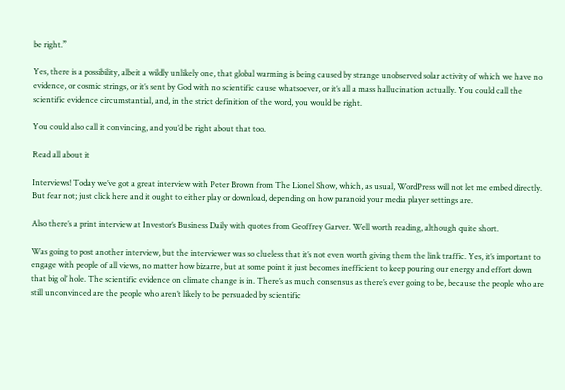be right.”

Yes, there is a possibility, albeit a wildly unlikely one, that global warming is being caused by strange unobserved solar activity of which we have no evidence, or cosmic strings, or it’s sent by God with no scientific cause whatsoever, or it’s all a mass hallucination actually. You could call the scientific evidence circumstantial, and, in the strict definition of the word, you would be right.

You could also call it convincing, and you’d be right about that too.

Read all about it

Interviews! Today we’ve got a great interview with Peter Brown from The Lionel Show, which, as usual, WordPress will not let me embed directly. But fear not; just click here and it ought to either play or download, depending on how paranoid your media player settings are.

Also there’s a print interview at Investor’s Business Daily with quotes from Geoffrey Garver. Well worth reading, although quite short.

Was going to post another interview, but the interviewer was so clueless that it’s not even worth giving them the link traffic. Yes, it’s important to engage with people of all views, no matter how bizarre, but at some point it just becomes inefficient to keep pouring our energy and effort down that big ol’ hole. The scientific evidence on climate change is in. There’s as much consensus as there’s ever going to be, because the people who are still unconvinced are the people who aren’t likely to be persuaded by scientific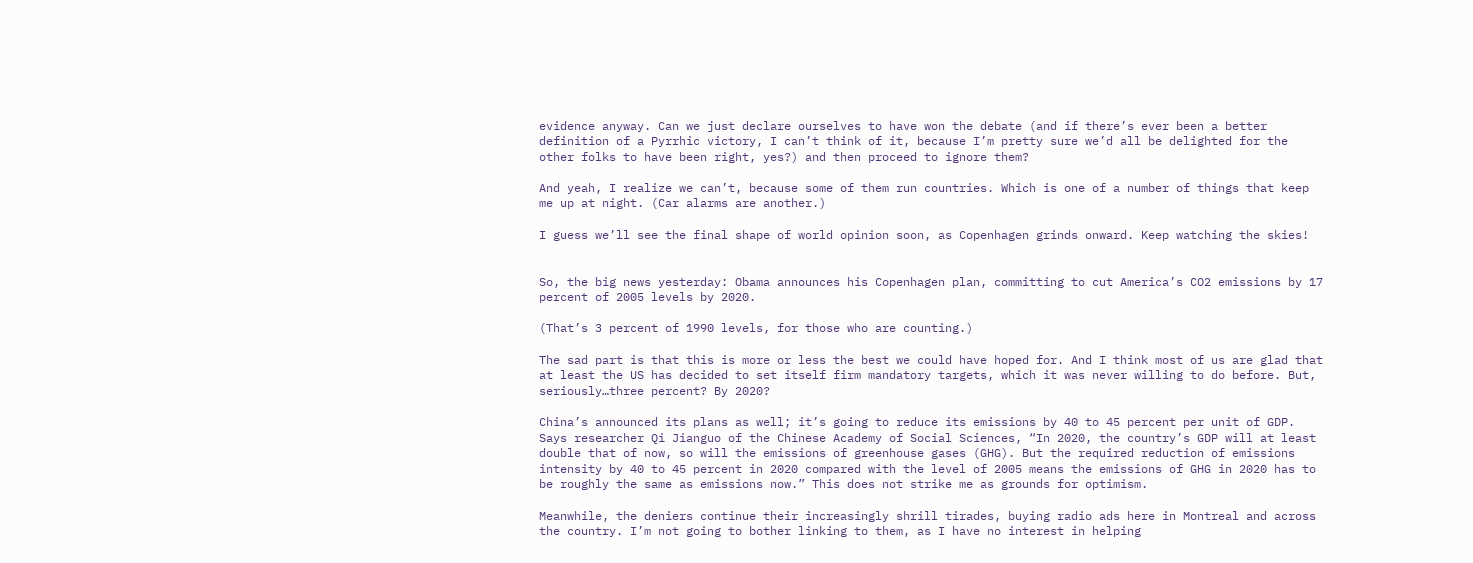evidence anyway. Can we just declare ourselves to have won the debate (and if there’s ever been a better definition of a Pyrrhic victory, I can’t think of it, because I’m pretty sure we’d all be delighted for the other folks to have been right, yes?) and then proceed to ignore them?

And yeah, I realize we can’t, because some of them run countries. Which is one of a number of things that keep me up at night. (Car alarms are another.)

I guess we’ll see the final shape of world opinion soon, as Copenhagen grinds onward. Keep watching the skies!


So, the big news yesterday: Obama announces his Copenhagen plan, committing to cut America’s CO2 emissions by 17 percent of 2005 levels by 2020.

(That’s 3 percent of 1990 levels, for those who are counting.)

The sad part is that this is more or less the best we could have hoped for. And I think most of us are glad that at least the US has decided to set itself firm mandatory targets, which it was never willing to do before. But, seriously…three percent? By 2020?

China’s announced its plans as well; it’s going to reduce its emissions by 40 to 45 percent per unit of GDP. Says researcher Qi Jianguo of the Chinese Academy of Social Sciences, “In 2020, the country’s GDP will at least double that of now, so will the emissions of greenhouse gases (GHG). But the required reduction of emissions intensity by 40 to 45 percent in 2020 compared with the level of 2005 means the emissions of GHG in 2020 has to be roughly the same as emissions now.” This does not strike me as grounds for optimism.

Meanwhile, the deniers continue their increasingly shrill tirades, buying radio ads here in Montreal and across the country. I’m not going to bother linking to them, as I have no interest in helping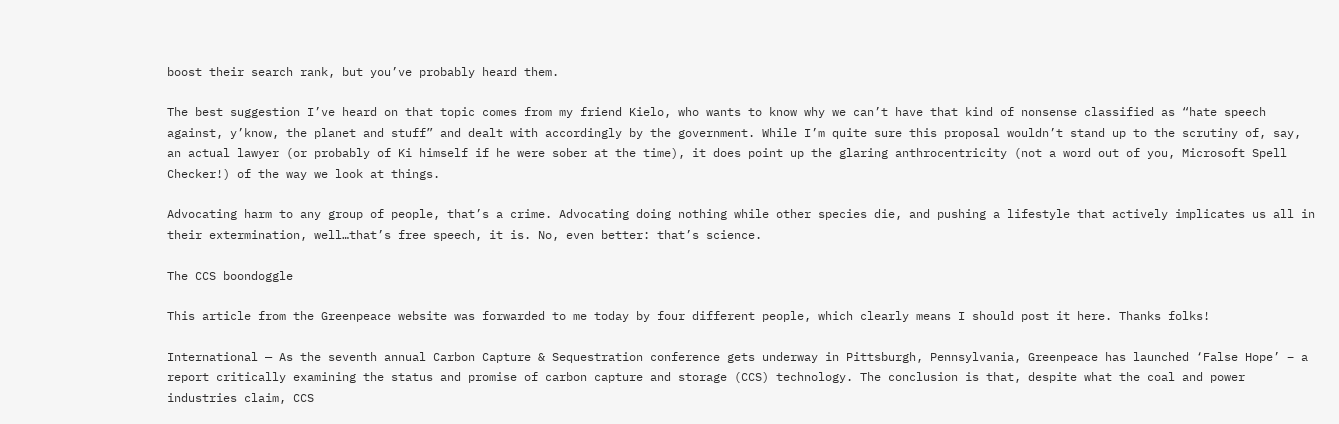boost their search rank, but you’ve probably heard them.

The best suggestion I’ve heard on that topic comes from my friend Kielo, who wants to know why we can’t have that kind of nonsense classified as “hate speech against, y’know, the planet and stuff” and dealt with accordingly by the government. While I’m quite sure this proposal wouldn’t stand up to the scrutiny of, say, an actual lawyer (or probably of Ki himself if he were sober at the time), it does point up the glaring anthrocentricity (not a word out of you, Microsoft Spell Checker!) of the way we look at things.

Advocating harm to any group of people, that’s a crime. Advocating doing nothing while other species die, and pushing a lifestyle that actively implicates us all in their extermination, well…that’s free speech, it is. No, even better: that’s science.

The CCS boondoggle

This article from the Greenpeace website was forwarded to me today by four different people, which clearly means I should post it here. Thanks folks!

International — As the seventh annual Carbon Capture & Sequestration conference gets underway in Pittsburgh, Pennsylvania, Greenpeace has launched ‘False Hope’ – a report critically examining the status and promise of carbon capture and storage (CCS) technology. The conclusion is that, despite what the coal and power industries claim, CCS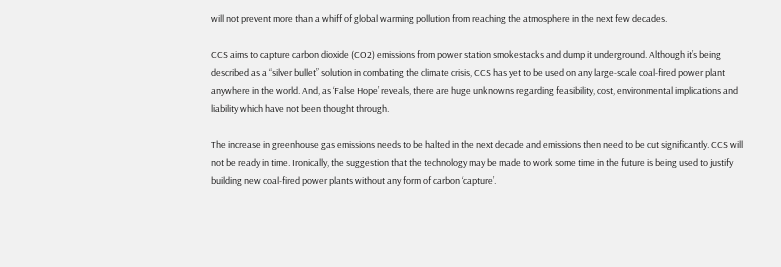will not prevent more than a whiff of global warming pollution from reaching the atmosphere in the next few decades.

CCS aims to capture carbon dioxide (CO2) emissions from power station smokestacks and dump it underground. Although it’s being described as a “silver bullet” solution in combating the climate crisis, CCS has yet to be used on any large-scale coal-fired power plant anywhere in the world. And, as ‘False Hope’ reveals, there are huge unknowns regarding feasibility, cost, environmental implications and liability which have not been thought through.

The increase in greenhouse gas emissions needs to be halted in the next decade and emissions then need to be cut significantly. CCS will not be ready in time. Ironically, the suggestion that the technology may be made to work some time in the future is being used to justify building new coal-fired power plants without any form of carbon ‘capture’.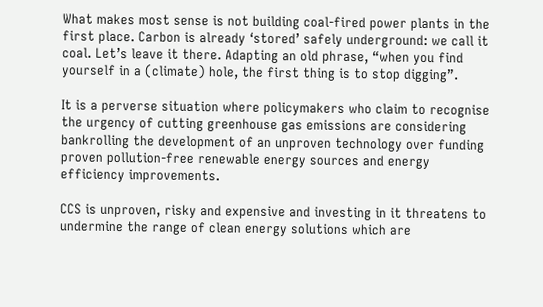What makes most sense is not building coal-fired power plants in the first place. Carbon is already ‘stored’ safely underground: we call it coal. Let’s leave it there. Adapting an old phrase, “when you find yourself in a (climate) hole, the first thing is to stop digging”.

It is a perverse situation where policymakers who claim to recognise the urgency of cutting greenhouse gas emissions are considering bankrolling the development of an unproven technology over funding proven pollution-free renewable energy sources and energy efficiency improvements.

CCS is unproven, risky and expensive and investing in it threatens to undermine the range of clean energy solutions which are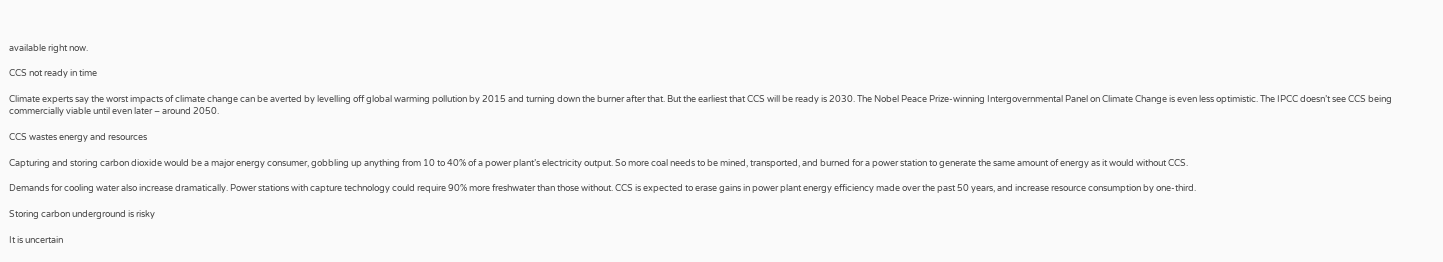available right now.

CCS not ready in time

Climate experts say the worst impacts of climate change can be averted by levelling off global warming pollution by 2015 and turning down the burner after that. But the earliest that CCS will be ready is 2030. The Nobel Peace Prize-winning Intergovernmental Panel on Climate Change is even less optimistic. The IPCC doesn’t see CCS being commercially viable until even later – around 2050.

CCS wastes energy and resources

Capturing and storing carbon dioxide would be a major energy consumer, gobbling up anything from 10 to 40% of a power plant’s electricity output. So more coal needs to be mined, transported, and burned for a power station to generate the same amount of energy as it would without CCS.

Demands for cooling water also increase dramatically. Power stations with capture technology could require 90% more freshwater than those without. CCS is expected to erase gains in power plant energy efficiency made over the past 50 years, and increase resource consumption by one-third.

Storing carbon underground is risky

It is uncertain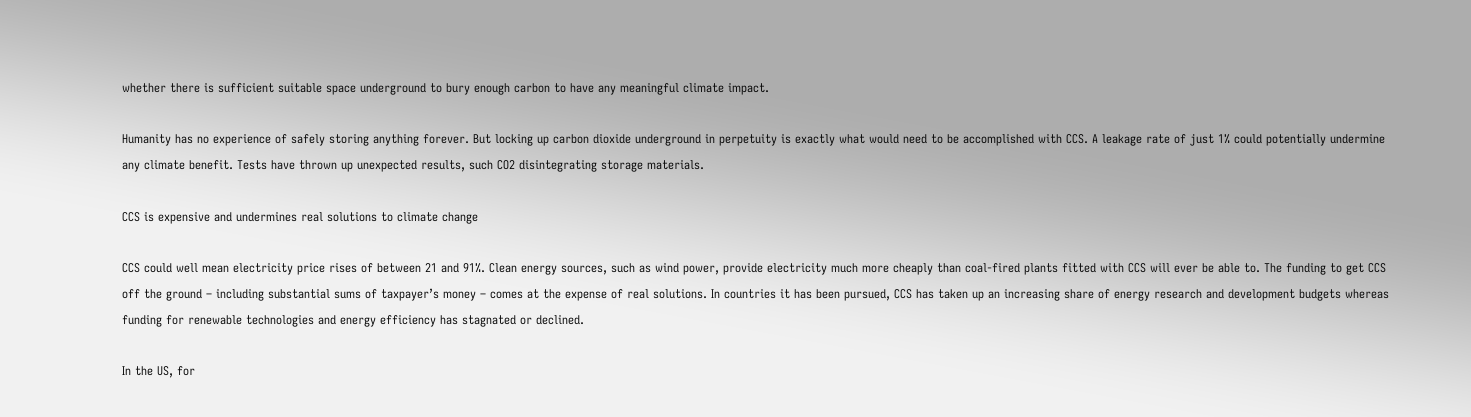whether there is sufficient suitable space underground to bury enough carbon to have any meaningful climate impact.

Humanity has no experience of safely storing anything forever. But locking up carbon dioxide underground in perpetuity is exactly what would need to be accomplished with CCS. A leakage rate of just 1% could potentially undermine any climate benefit. Tests have thrown up unexpected results, such CO2 disintegrating storage materials.

CCS is expensive and undermines real solutions to climate change

CCS could well mean electricity price rises of between 21 and 91%. Clean energy sources, such as wind power, provide electricity much more cheaply than coal-fired plants fitted with CCS will ever be able to. The funding to get CCS off the ground – including substantial sums of taxpayer’s money – comes at the expense of real solutions. In countries it has been pursued, CCS has taken up an increasing share of energy research and development budgets whereas funding for renewable technologies and energy efficiency has stagnated or declined.

In the US, for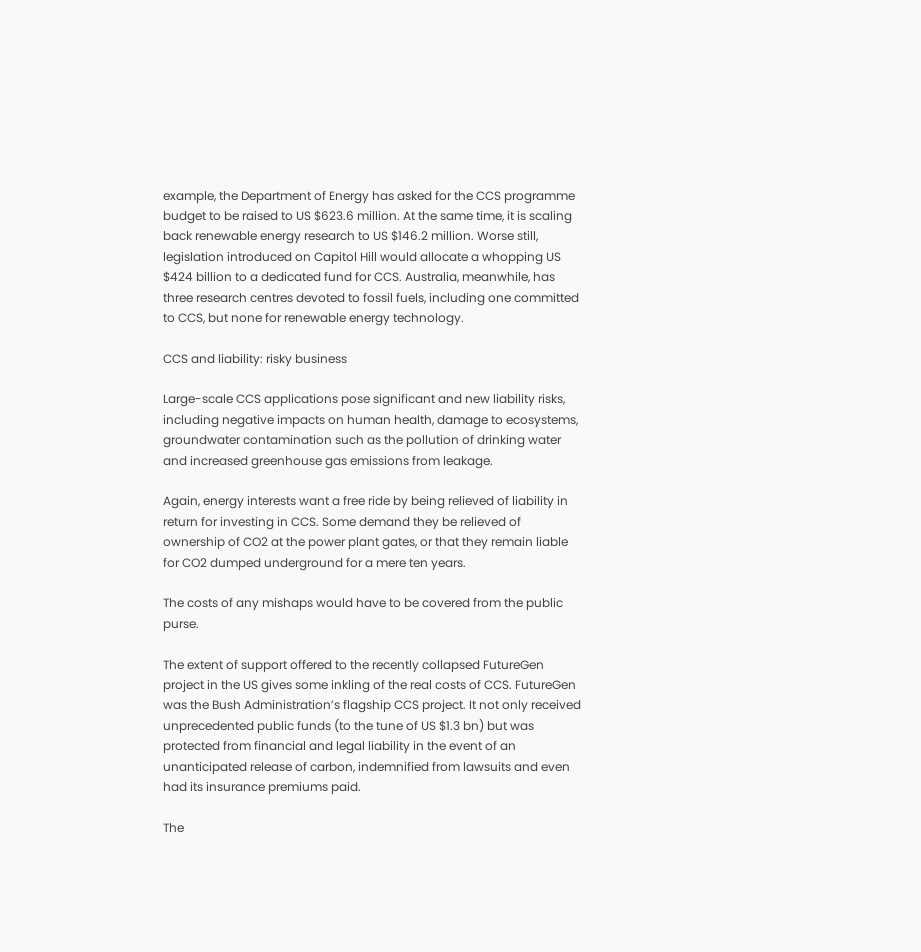example, the Department of Energy has asked for the CCS programme budget to be raised to US $623.6 million. At the same time, it is scaling back renewable energy research to US $146.2 million. Worse still, legislation introduced on Capitol Hill would allocate a whopping US $424 billion to a dedicated fund for CCS. Australia, meanwhile, has three research centres devoted to fossil fuels, including one committed to CCS, but none for renewable energy technology.

CCS and liability: risky business

Large-scale CCS applications pose significant and new liability risks, including negative impacts on human health, damage to ecosystems, groundwater contamination such as the pollution of drinking water and increased greenhouse gas emissions from leakage.

Again, energy interests want a free ride by being relieved of liability in return for investing in CCS. Some demand they be relieved of ownership of CO2 at the power plant gates, or that they remain liable for CO2 dumped underground for a mere ten years.

The costs of any mishaps would have to be covered from the public purse.

The extent of support offered to the recently collapsed FutureGen project in the US gives some inkling of the real costs of CCS. FutureGen was the Bush Administration’s flagship CCS project. It not only received unprecedented public funds (to the tune of US $1.3 bn) but was protected from financial and legal liability in the event of an unanticipated release of carbon, indemnified from lawsuits and even had its insurance premiums paid.

The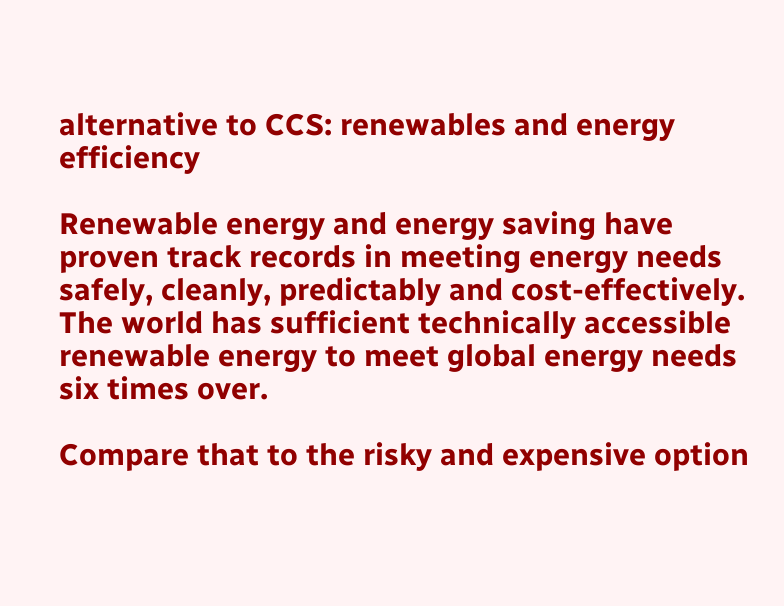alternative to CCS: renewables and energy efficiency

Renewable energy and energy saving have proven track records in meeting energy needs safely, cleanly, predictably and cost-effectively. The world has sufficient technically accessible renewable energy to meet global energy needs six times over.

Compare that to the risky and expensive option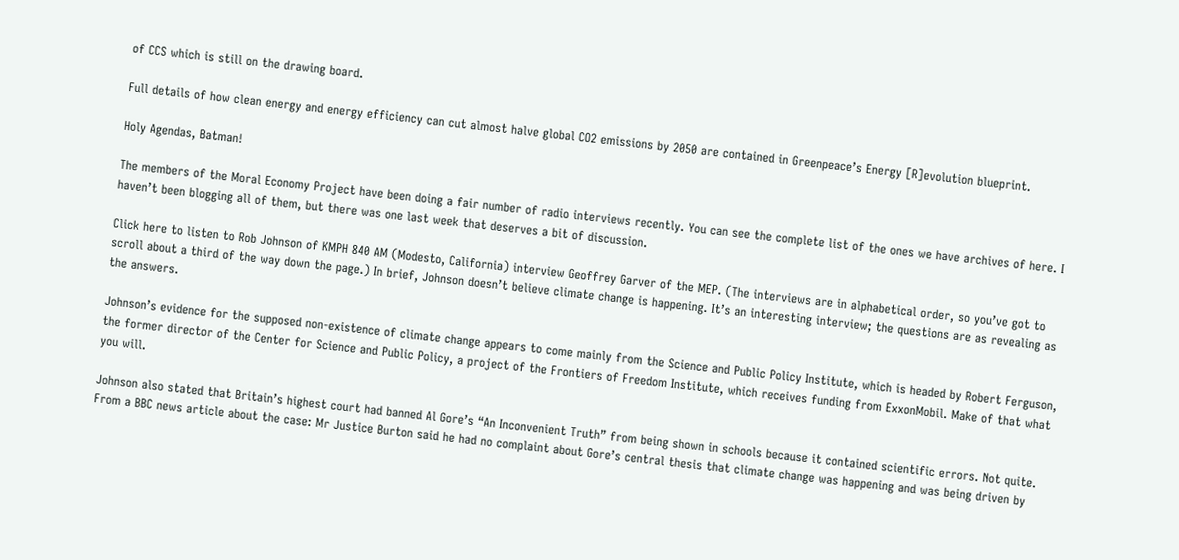of CCS which is still on the drawing board.

Full details of how clean energy and energy efficiency can cut almost halve global CO2 emissions by 2050 are contained in Greenpeace’s Energy [R]evolution blueprint.

Holy Agendas, Batman!

The members of the Moral Economy Project have been doing a fair number of radio interviews recently. You can see the complete list of the ones we have archives of here. I haven’t been blogging all of them, but there was one last week that deserves a bit of discussion.

Click here to listen to Rob Johnson of KMPH 840 AM (Modesto, California) interview Geoffrey Garver of the MEP. (The interviews are in alphabetical order, so you’ve got to scroll about a third of the way down the page.) In brief, Johnson doesn’t believe climate change is happening. It’s an interesting interview; the questions are as revealing as the answers.

Johnson’s evidence for the supposed non-existence of climate change appears to come mainly from the Science and Public Policy Institute, which is headed by Robert Ferguson, the former director of the Center for Science and Public Policy, a project of the Frontiers of Freedom Institute, which receives funding from ExxonMobil. Make of that what you will.

Johnson also stated that Britain’s highest court had banned Al Gore’s “An Inconvenient Truth” from being shown in schools because it contained scientific errors. Not quite. From a BBC news article about the case: Mr Justice Burton said he had no complaint about Gore’s central thesis that climate change was happening and was being driven by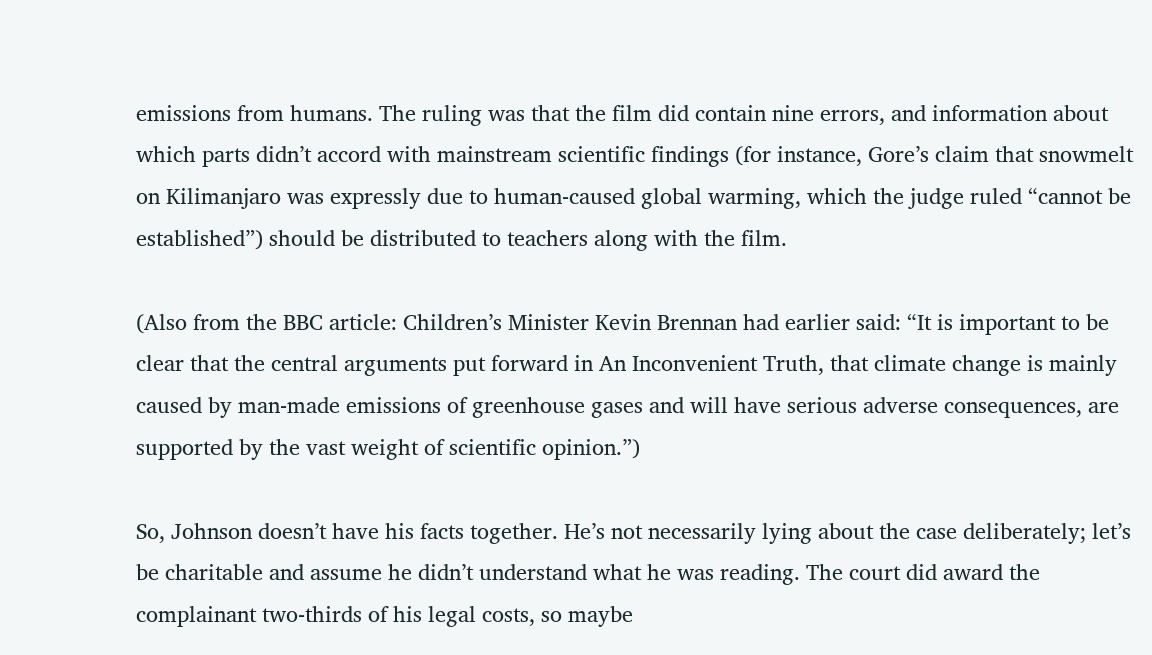emissions from humans. The ruling was that the film did contain nine errors, and information about which parts didn’t accord with mainstream scientific findings (for instance, Gore’s claim that snowmelt on Kilimanjaro was expressly due to human-caused global warming, which the judge ruled “cannot be established”) should be distributed to teachers along with the film.

(Also from the BBC article: Children’s Minister Kevin Brennan had earlier said: “It is important to be clear that the central arguments put forward in An Inconvenient Truth, that climate change is mainly caused by man-made emissions of greenhouse gases and will have serious adverse consequences, are supported by the vast weight of scientific opinion.”)

So, Johnson doesn’t have his facts together. He’s not necessarily lying about the case deliberately; let’s be charitable and assume he didn’t understand what he was reading. The court did award the complainant two-thirds of his legal costs, so maybe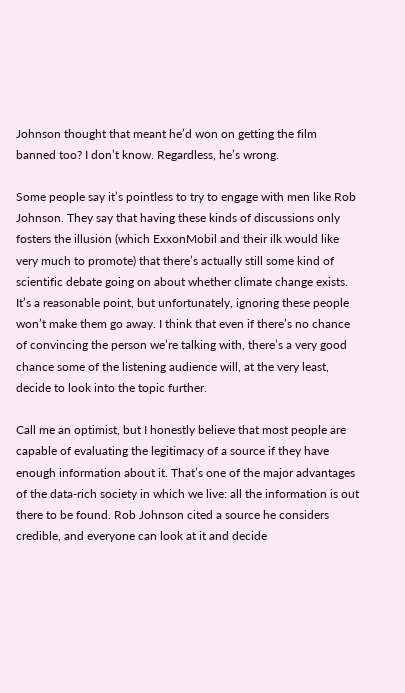Johnson thought that meant he’d won on getting the film banned too? I don’t know. Regardless, he’s wrong.

Some people say it’s pointless to try to engage with men like Rob Johnson. They say that having these kinds of discussions only fosters the illusion (which ExxonMobil and their ilk would like very much to promote) that there’s actually still some kind of scientific debate going on about whether climate change exists. It’s a reasonable point, but unfortunately, ignoring these people won’t make them go away. I think that even if there’s no chance of convincing the person we’re talking with, there’s a very good chance some of the listening audience will, at the very least, decide to look into the topic further.

Call me an optimist, but I honestly believe that most people are capable of evaluating the legitimacy of a source if they have enough information about it. That’s one of the major advantages of the data-rich society in which we live: all the information is out there to be found. Rob Johnson cited a source he considers credible, and everyone can look at it and decide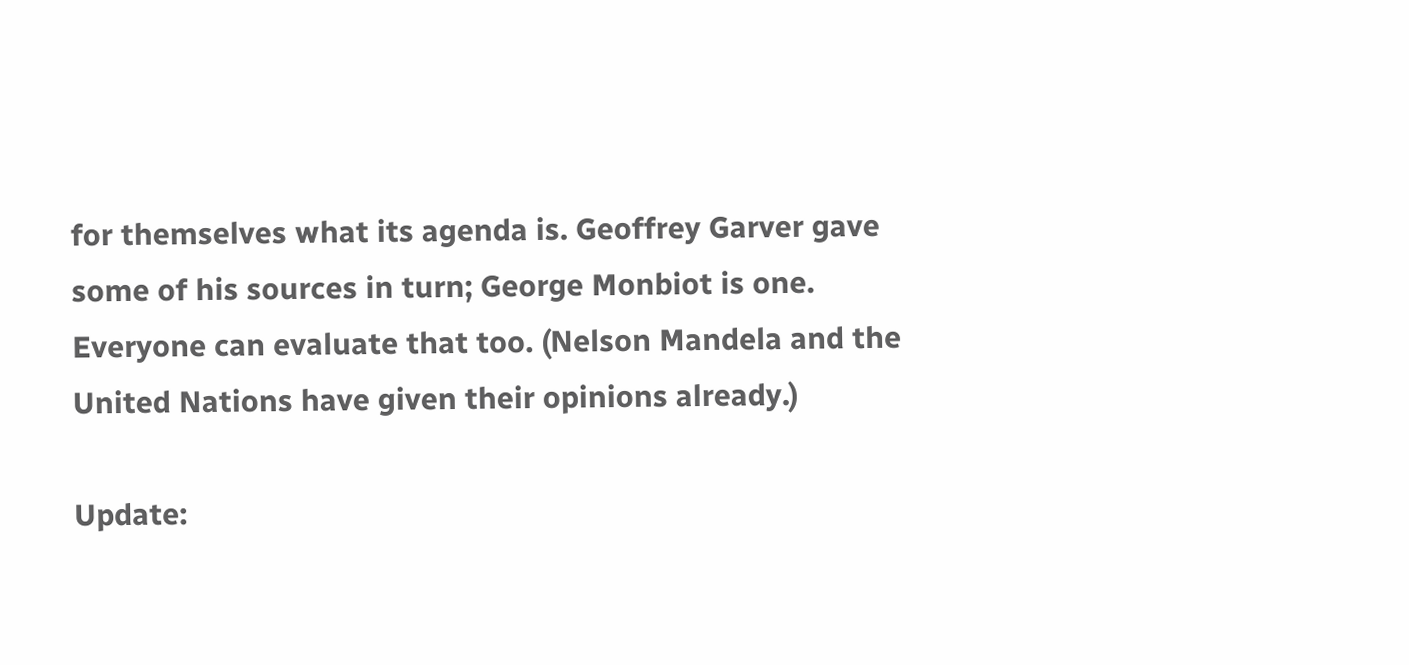for themselves what its agenda is. Geoffrey Garver gave some of his sources in turn; George Monbiot is one. Everyone can evaluate that too. (Nelson Mandela and the United Nations have given their opinions already.)

Update: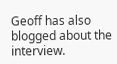Geoff has also blogged about the interview.